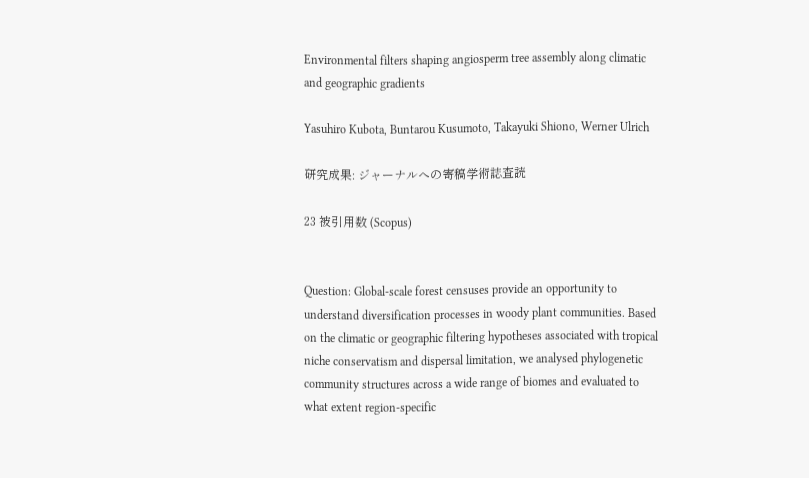Environmental filters shaping angiosperm tree assembly along climatic and geographic gradients

Yasuhiro Kubota, Buntarou Kusumoto, Takayuki Shiono, Werner Ulrich

研究成果: ジャーナルへの寄稿学術誌査読

23 被引用数 (Scopus)


Question: Global-scale forest censuses provide an opportunity to understand diversification processes in woody plant communities. Based on the climatic or geographic filtering hypotheses associated with tropical niche conservatism and dispersal limitation, we analysed phylogenetic community structures across a wide range of biomes and evaluated to what extent region-specific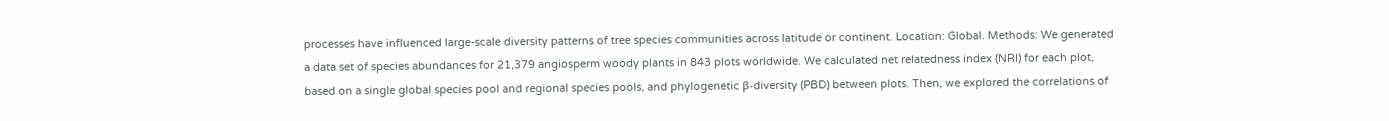processes have influenced large-scale diversity patterns of tree species communities across latitude or continent. Location: Global. Methods: We generated a data set of species abundances for 21,379 angiosperm woody plants in 843 plots worldwide. We calculated net relatedness index (NRI) for each plot, based on a single global species pool and regional species pools, and phylogenetic β-diversity (PBD) between plots. Then, we explored the correlations of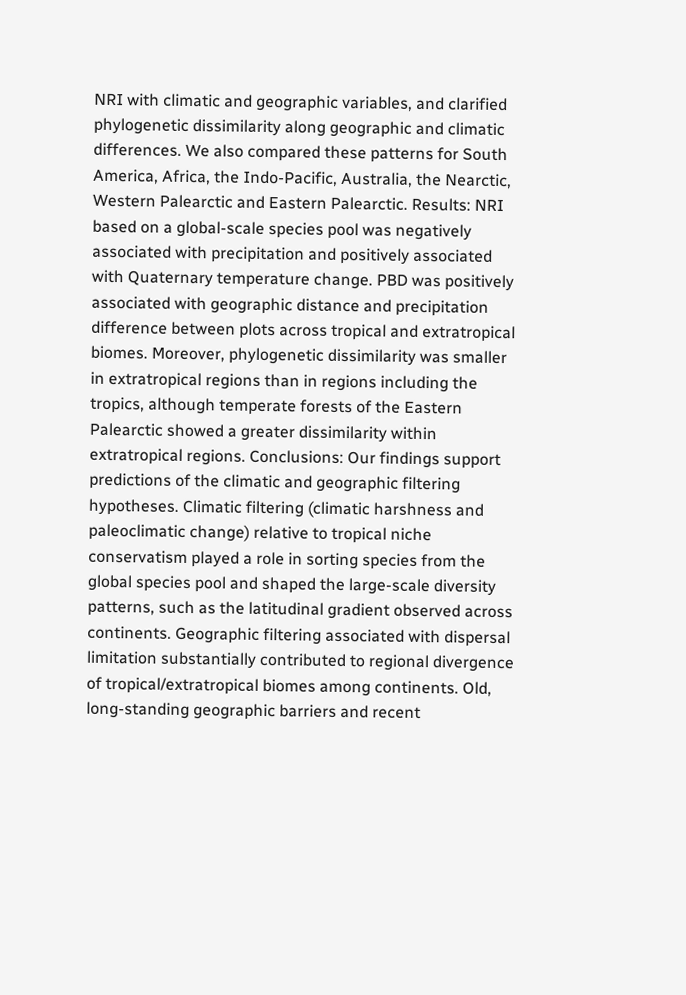NRI with climatic and geographic variables, and clarified phylogenetic dissimilarity along geographic and climatic differences. We also compared these patterns for South America, Africa, the Indo-Pacific, Australia, the Nearctic, Western Palearctic and Eastern Palearctic. Results: NRI based on a global-scale species pool was negatively associated with precipitation and positively associated with Quaternary temperature change. PBD was positively associated with geographic distance and precipitation difference between plots across tropical and extratropical biomes. Moreover, phylogenetic dissimilarity was smaller in extratropical regions than in regions including the tropics, although temperate forests of the Eastern Palearctic showed a greater dissimilarity within extratropical regions. Conclusions: Our findings support predictions of the climatic and geographic filtering hypotheses. Climatic filtering (climatic harshness and paleoclimatic change) relative to tropical niche conservatism played a role in sorting species from the global species pool and shaped the large-scale diversity patterns, such as the latitudinal gradient observed across continents. Geographic filtering associated with dispersal limitation substantially contributed to regional divergence of tropical/extratropical biomes among continents. Old, long-standing geographic barriers and recent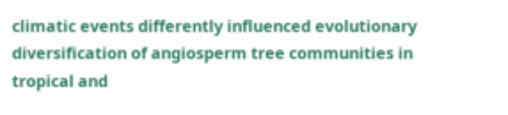climatic events differently influenced evolutionary diversification of angiosperm tree communities in tropical and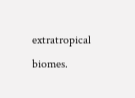extratropical biomes.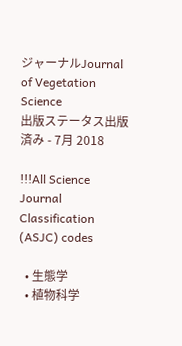ジャーナルJournal of Vegetation Science
出版ステータス出版済み - 7月 2018

!!!All Science Journal Classification (ASJC) codes

  • 生態学
  • 植物科学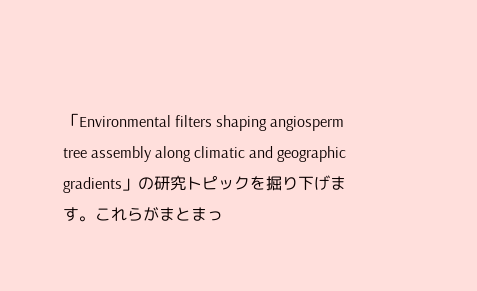「Environmental filters shaping angiosperm tree assembly along climatic and geographic gradients」の研究トピックを掘り下げます。これらがまとまっ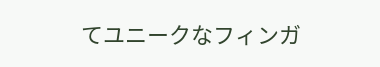てユニークなフィンガ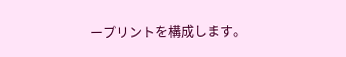ープリントを構成します。